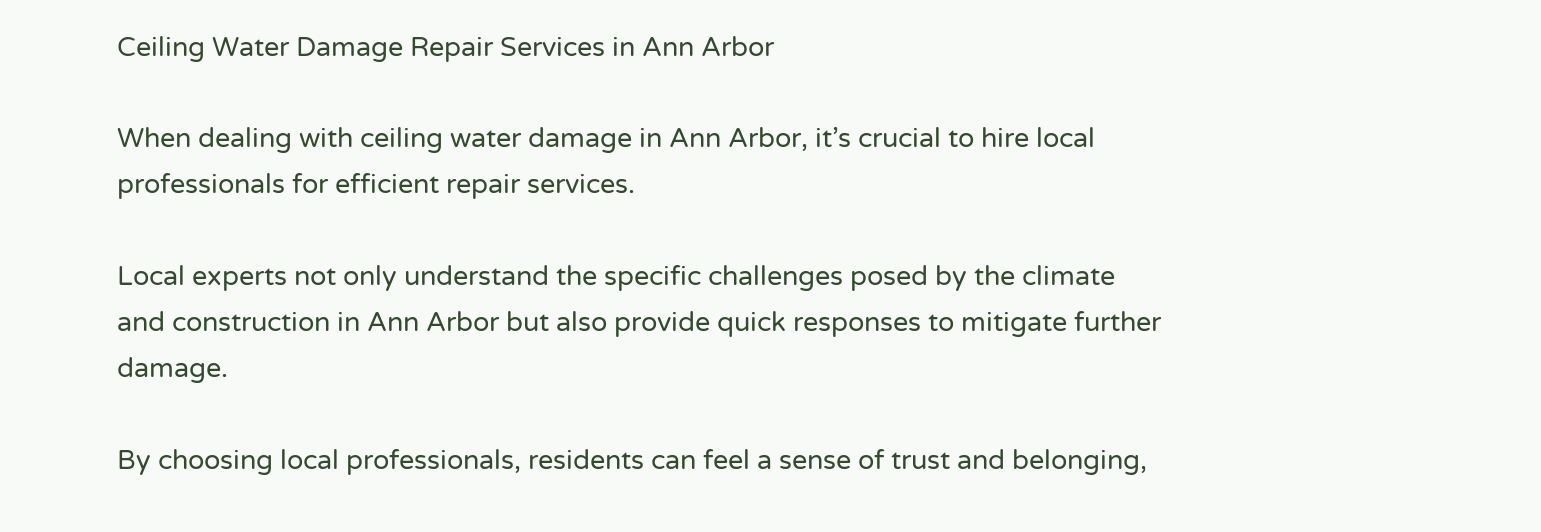Ceiling Water Damage Repair Services in Ann Arbor

When dealing with ceiling water damage in Ann Arbor, it’s crucial to hire local professionals for efficient repair services.

Local experts not only understand the specific challenges posed by the climate and construction in Ann Arbor but also provide quick responses to mitigate further damage.

By choosing local professionals, residents can feel a sense of trust and belonging,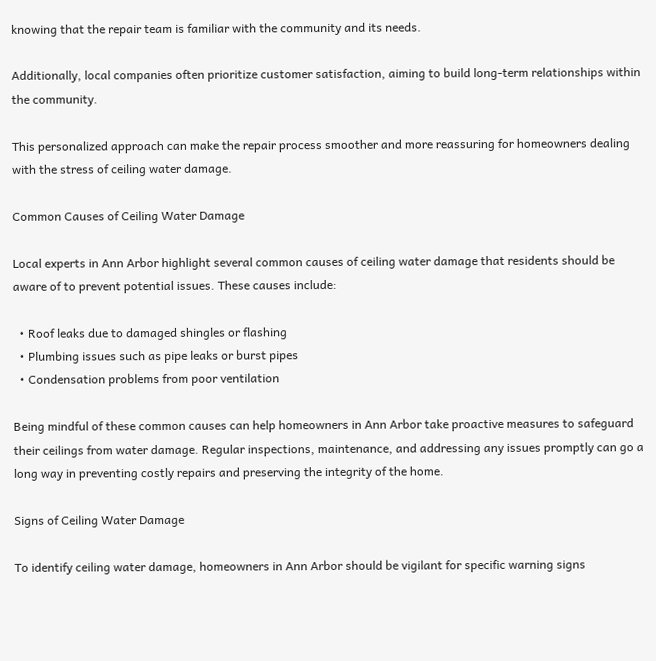knowing that the repair team is familiar with the community and its needs.

Additionally, local companies often prioritize customer satisfaction, aiming to build long-term relationships within the community.

This personalized approach can make the repair process smoother and more reassuring for homeowners dealing with the stress of ceiling water damage.

Common Causes of Ceiling Water Damage

Local experts in Ann Arbor highlight several common causes of ceiling water damage that residents should be aware of to prevent potential issues. These causes include:

  • Roof leaks due to damaged shingles or flashing
  • Plumbing issues such as pipe leaks or burst pipes
  • Condensation problems from poor ventilation

Being mindful of these common causes can help homeowners in Ann Arbor take proactive measures to safeguard their ceilings from water damage. Regular inspections, maintenance, and addressing any issues promptly can go a long way in preventing costly repairs and preserving the integrity of the home.

Signs of Ceiling Water Damage

To identify ceiling water damage, homeowners in Ann Arbor should be vigilant for specific warning signs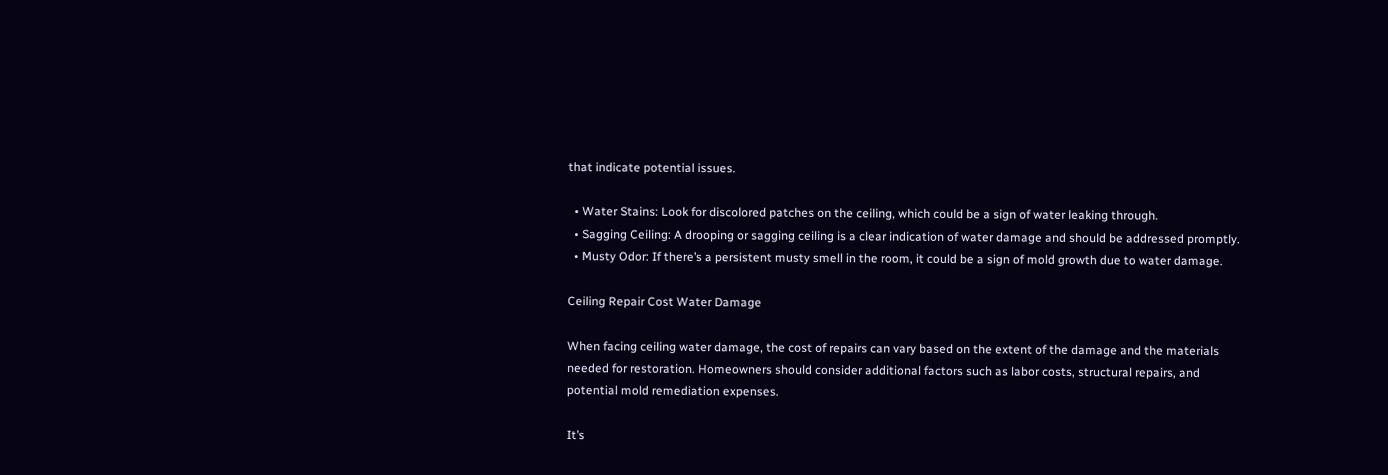that indicate potential issues.

  • Water Stains: Look for discolored patches on the ceiling, which could be a sign of water leaking through.
  • Sagging Ceiling: A drooping or sagging ceiling is a clear indication of water damage and should be addressed promptly.
  • Musty Odor: If there’s a persistent musty smell in the room, it could be a sign of mold growth due to water damage.

Ceiling Repair Cost Water Damage

When facing ceiling water damage, the cost of repairs can vary based on the extent of the damage and the materials needed for restoration. Homeowners should consider additional factors such as labor costs, structural repairs, and potential mold remediation expenses.

It’s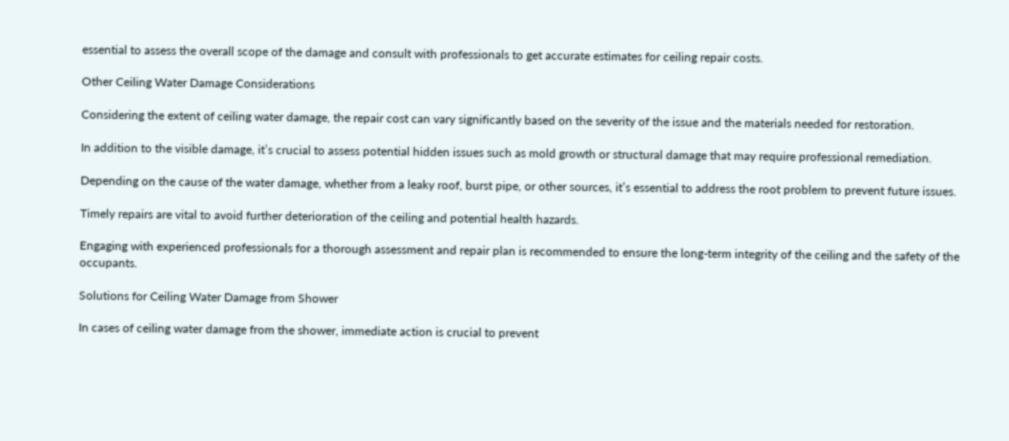essential to assess the overall scope of the damage and consult with professionals to get accurate estimates for ceiling repair costs.

Other Ceiling Water Damage Considerations

Considering the extent of ceiling water damage, the repair cost can vary significantly based on the severity of the issue and the materials needed for restoration.

In addition to the visible damage, it’s crucial to assess potential hidden issues such as mold growth or structural damage that may require professional remediation.

Depending on the cause of the water damage, whether from a leaky roof, burst pipe, or other sources, it’s essential to address the root problem to prevent future issues.

Timely repairs are vital to avoid further deterioration of the ceiling and potential health hazards.

Engaging with experienced professionals for a thorough assessment and repair plan is recommended to ensure the long-term integrity of the ceiling and the safety of the occupants.

Solutions for Ceiling Water Damage from Shower

In cases of ceiling water damage from the shower, immediate action is crucial to prevent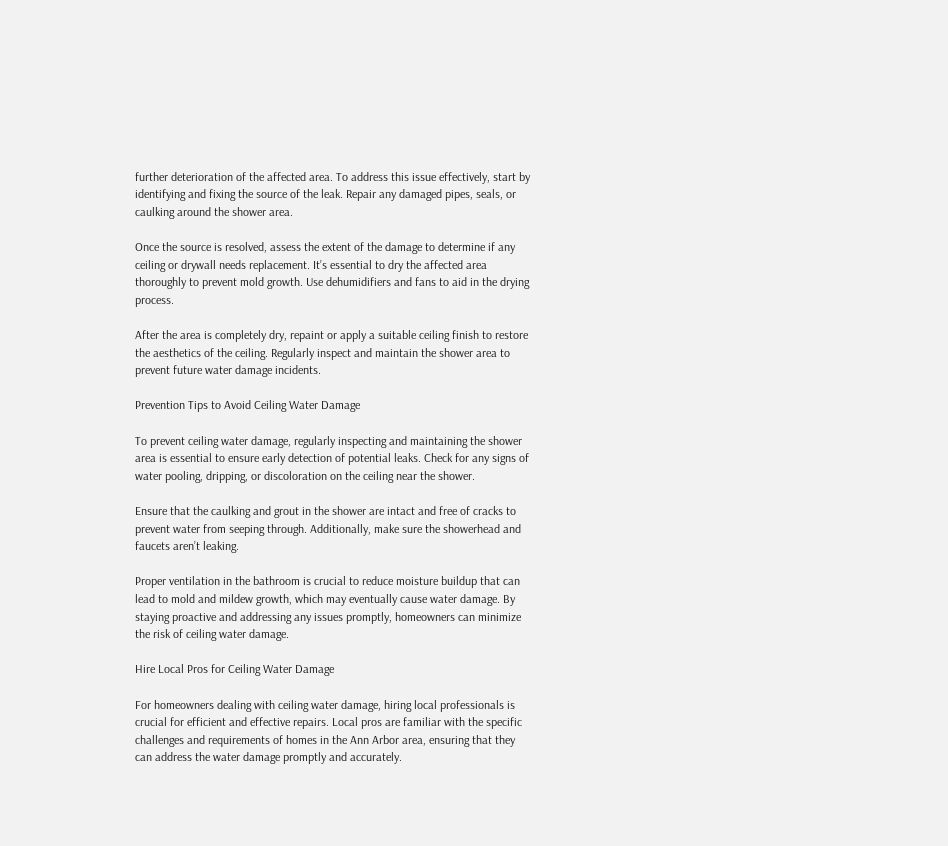further deterioration of the affected area. To address this issue effectively, start by identifying and fixing the source of the leak. Repair any damaged pipes, seals, or caulking around the shower area.

Once the source is resolved, assess the extent of the damage to determine if any ceiling or drywall needs replacement. It’s essential to dry the affected area thoroughly to prevent mold growth. Use dehumidifiers and fans to aid in the drying process.

After the area is completely dry, repaint or apply a suitable ceiling finish to restore the aesthetics of the ceiling. Regularly inspect and maintain the shower area to prevent future water damage incidents.

Prevention Tips to Avoid Ceiling Water Damage

To prevent ceiling water damage, regularly inspecting and maintaining the shower area is essential to ensure early detection of potential leaks. Check for any signs of water pooling, dripping, or discoloration on the ceiling near the shower.

Ensure that the caulking and grout in the shower are intact and free of cracks to prevent water from seeping through. Additionally, make sure the showerhead and faucets aren’t leaking.

Proper ventilation in the bathroom is crucial to reduce moisture buildup that can lead to mold and mildew growth, which may eventually cause water damage. By staying proactive and addressing any issues promptly, homeowners can minimize the risk of ceiling water damage.

Hire Local Pros for Ceiling Water Damage

For homeowners dealing with ceiling water damage, hiring local professionals is crucial for efficient and effective repairs. Local pros are familiar with the specific challenges and requirements of homes in the Ann Arbor area, ensuring that they can address the water damage promptly and accurately.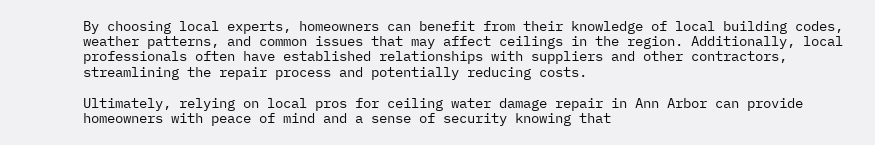By choosing local experts, homeowners can benefit from their knowledge of local building codes, weather patterns, and common issues that may affect ceilings in the region. Additionally, local professionals often have established relationships with suppliers and other contractors, streamlining the repair process and potentially reducing costs.

Ultimately, relying on local pros for ceiling water damage repair in Ann Arbor can provide homeowners with peace of mind and a sense of security knowing that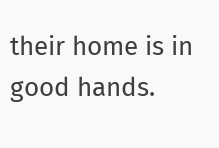their home is in good hands.